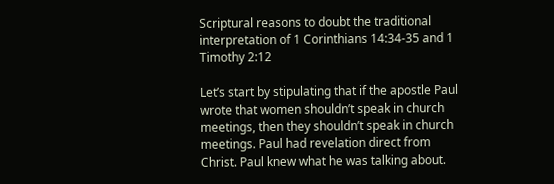Scriptural reasons to doubt the traditional interpretation of 1 Corinthians 14:34-35 and 1 Timothy 2:12

Let’s start by stipulating that if the apostle Paul wrote that women shouldn’t speak in church meetings, then they shouldn’t speak in church meetings. Paul had revelation direct from Christ. Paul knew what he was talking about.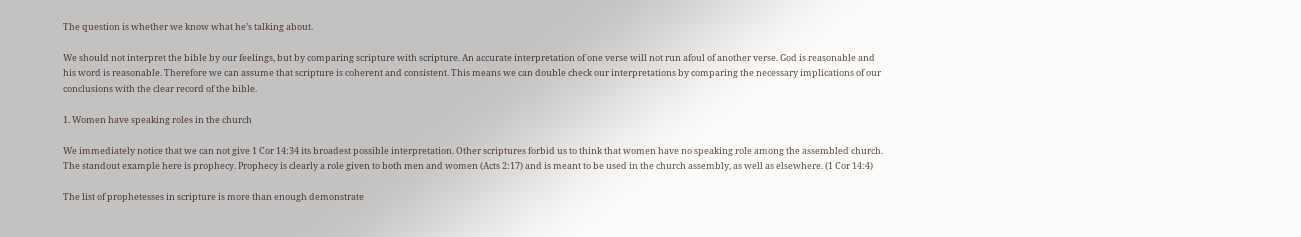The question is whether we know what he’s talking about.

We should not interpret the bible by our feelings, but by comparing scripture with scripture. An accurate interpretation of one verse will not run afoul of another verse. God is reasonable and his word is reasonable. Therefore we can assume that scripture is coherent and consistent. This means we can double check our interpretations by comparing the necessary implications of our conclusions with the clear record of the bible.

1. Women have speaking roles in the church

We immediately notice that we can not give 1 Cor 14:34 its broadest possible interpretation. Other scriptures forbid us to think that women have no speaking role among the assembled church. The standout example here is prophecy. Prophecy is clearly a role given to both men and women (Acts 2:17) and is meant to be used in the church assembly, as well as elsewhere. (1 Cor 14:4)

The list of prophetesses in scripture is more than enough demonstrate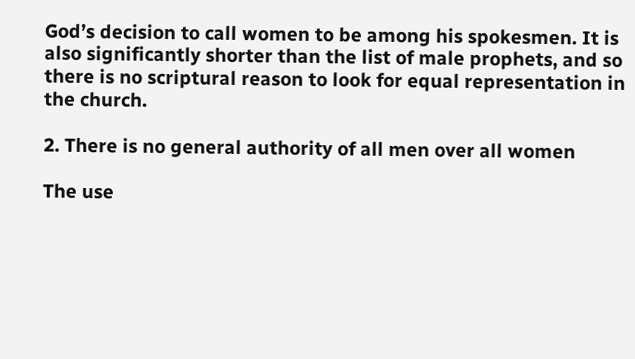God’s decision to call women to be among his spokesmen. It is also significantly shorter than the list of male prophets, and so there is no scriptural reason to look for equal representation in the church.

2. There is no general authority of all men over all women

The use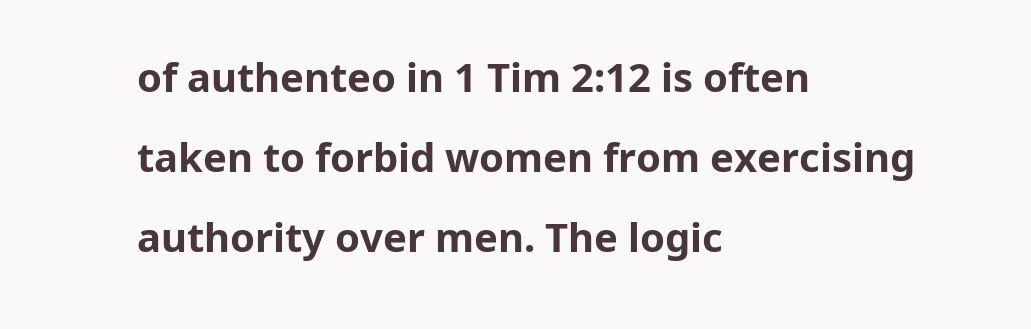of authenteo in 1 Tim 2:12 is often taken to forbid women from exercising authority over men. The logic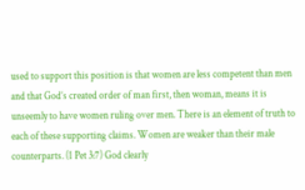used to support this position is that women are less competent than men and that God’s created order of man first, then woman, means it is unseemly to have women ruling over men. There is an element of truth to each of these supporting claims. Women are weaker than their male counterparts. (1 Pet 3:7) God clearly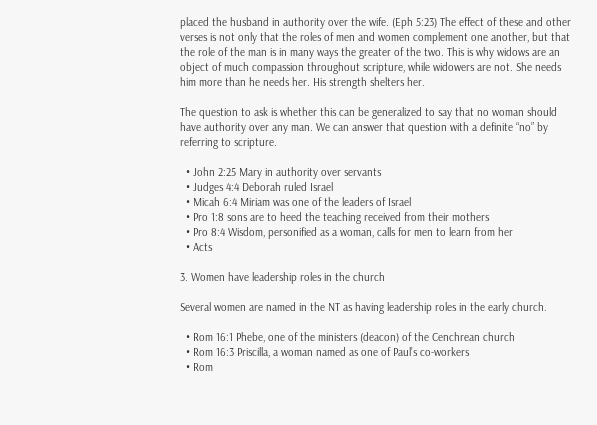placed the husband in authority over the wife. (Eph 5:23) The effect of these and other verses is not only that the roles of men and women complement one another, but that the role of the man is in many ways the greater of the two. This is why widows are an object of much compassion throughout scripture, while widowers are not. She needs him more than he needs her. His strength shelters her.

The question to ask is whether this can be generalized to say that no woman should have authority over any man. We can answer that question with a definite “no” by referring to scripture.

  • John 2:25 Mary in authority over servants
  • Judges 4:4 Deborah ruled Israel
  • Micah 6:4 Miriam was one of the leaders of Israel
  • Pro 1:8 sons are to heed the teaching received from their mothers
  • Pro 8:4 Wisdom, personified as a woman, calls for men to learn from her
  • Acts

3. Women have leadership roles in the church

Several women are named in the NT as having leadership roles in the early church.

  • Rom 16:1 Phebe, one of the ministers (deacon) of the Cenchrean church
  • Rom 16:3 Priscilla, a woman named as one of Paul’s co-workers
  • Rom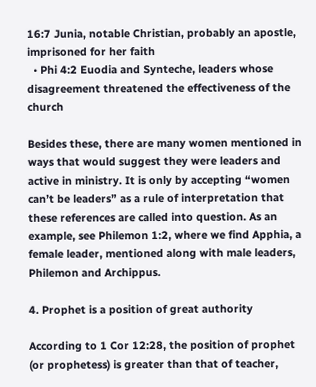16:7 Junia, notable Christian, probably an apostle, imprisoned for her faith
  • Phi 4:2 Euodia and Synteche, leaders whose disagreement threatened the effectiveness of the church

Besides these, there are many women mentioned in ways that would suggest they were leaders and active in ministry. It is only by accepting “women can’t be leaders” as a rule of interpretation that these references are called into question. As an example, see Philemon 1:2, where we find Apphia, a female leader, mentioned along with male leaders, Philemon and Archippus.

4. Prophet is a position of great authority

According to 1 Cor 12:28, the position of prophet (or prophetess) is greater than that of teacher,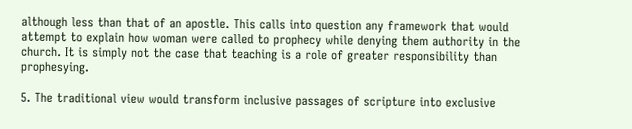although less than that of an apostle. This calls into question any framework that would attempt to explain how woman were called to prophecy while denying them authority in the church. It is simply not the case that teaching is a role of greater responsibility than prophesying.

5. The traditional view would transform inclusive passages of scripture into exclusive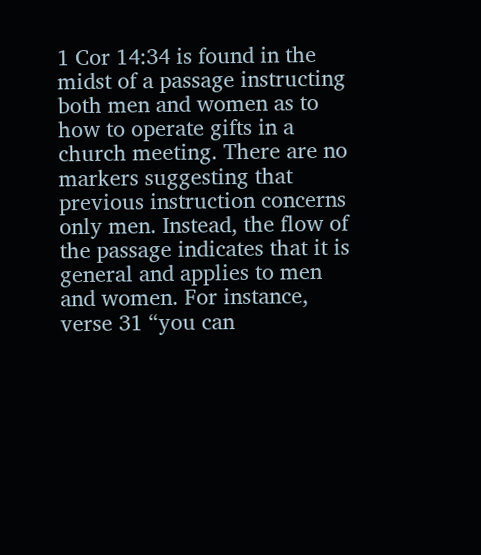1 Cor 14:34 is found in the midst of a passage instructing both men and women as to how to operate gifts in a church meeting. There are no markers suggesting that previous instruction concerns only men. Instead, the flow of the passage indicates that it is general and applies to men and women. For instance, verse 31 “you can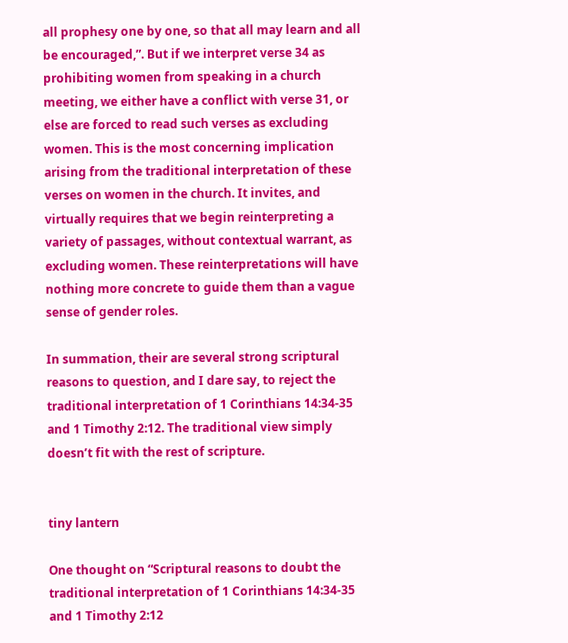all prophesy one by one, so that all may learn and all be encouraged,”. But if we interpret verse 34 as prohibiting women from speaking in a church meeting, we either have a conflict with verse 31, or else are forced to read such verses as excluding women. This is the most concerning implication arising from the traditional interpretation of these verses on women in the church. It invites, and virtually requires that we begin reinterpreting a variety of passages, without contextual warrant, as excluding women. These reinterpretations will have nothing more concrete to guide them than a vague sense of gender roles.

In summation, their are several strong scriptural reasons to question, and I dare say, to reject the traditional interpretation of 1 Corinthians 14:34-35 and 1 Timothy 2:12. The traditional view simply doesn’t fit with the rest of scripture.


tiny lantern

One thought on “Scriptural reasons to doubt the traditional interpretation of 1 Corinthians 14:34-35 and 1 Timothy 2:12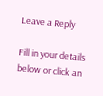Leave a Reply

Fill in your details below or click an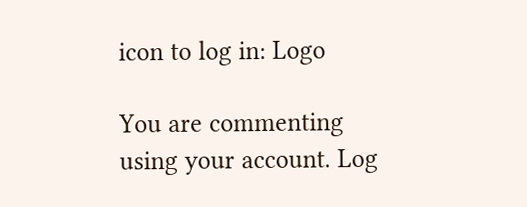icon to log in: Logo

You are commenting using your account. Log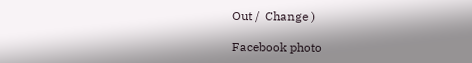Out /  Change )

Facebook photo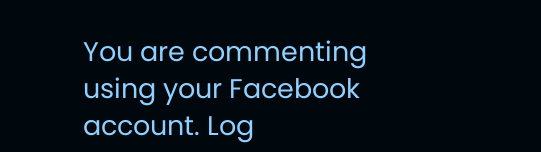You are commenting using your Facebook account. Log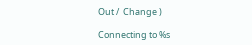Out /  Change )

Connecting to %s